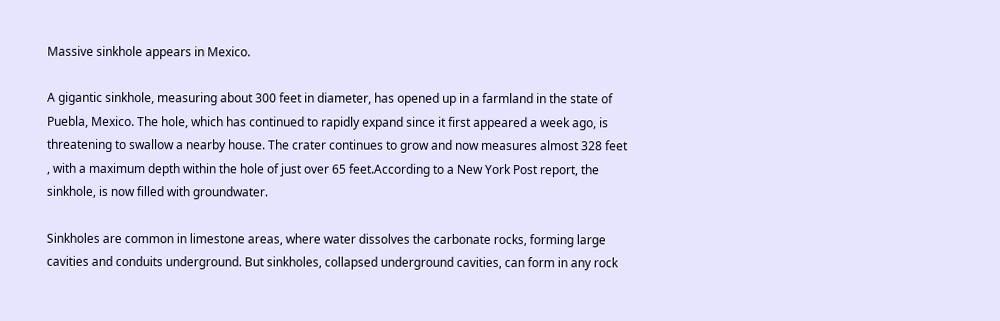Massive sinkhole appears in Mexico.

A gigantic sinkhole, measuring about 300 feet in diameter, has opened up in a farmland in the state of Puebla, Mexico. The hole, which has continued to rapidly expand since it first appeared a week ago, is threatening to swallow a nearby house. The crater continues to grow and now measures almost 328 feet , with a maximum depth within the hole of just over 65 feet.According to a New York Post report, the sinkhole, is now filled with groundwater.

Sinkholes are common in limestone areas, where water dissolves the carbonate rocks, forming large cavities and conduits underground. But sinkholes, collapsed underground cavities, can form in any rock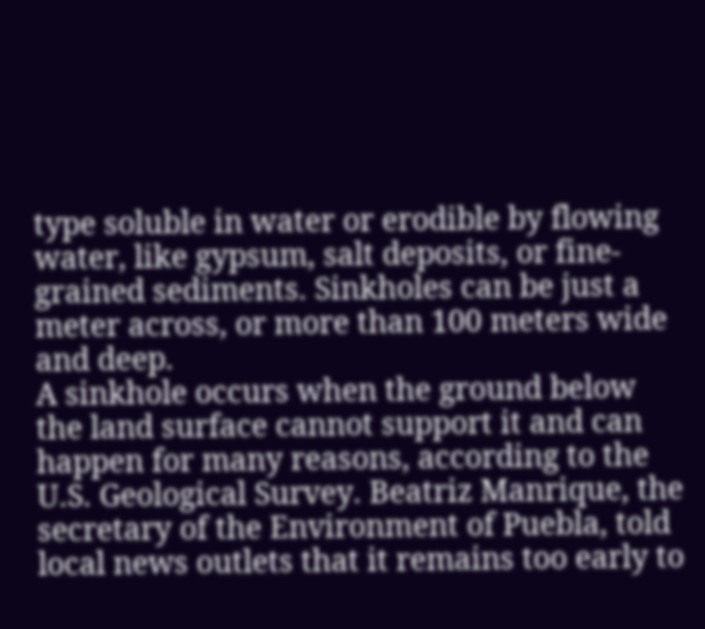type soluble in water or erodible by flowing water, like gypsum, salt deposits, or fine-grained sediments. Sinkholes can be just a meter across, or more than 100 meters wide and deep.
A sinkhole occurs when the ground below the land surface cannot support it and can happen for many reasons, according to the U.S. Geological Survey. Beatriz Manrique, the secretary of the Environment of Puebla, told local news outlets that it remains too early to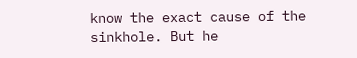know the exact cause of the sinkhole. But he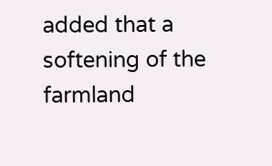added that a softening of the farmland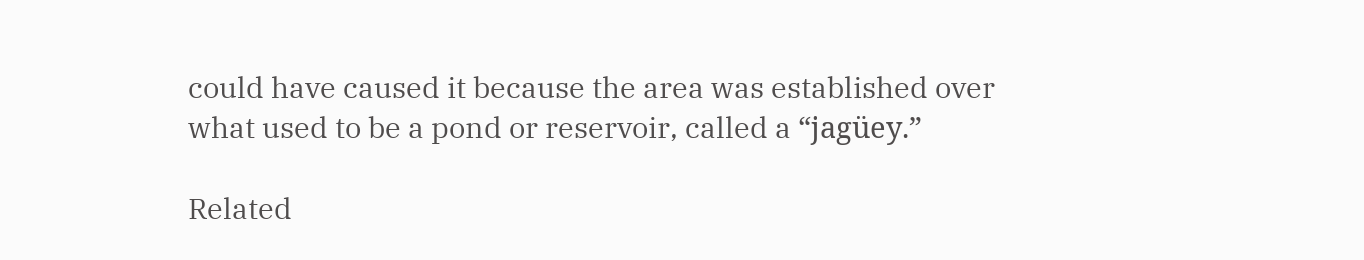could have caused it because the area was established over what used to be a pond or reservoir, called a “jagüey.”

Related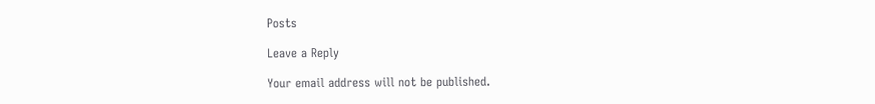Posts

Leave a Reply

Your email address will not be published.